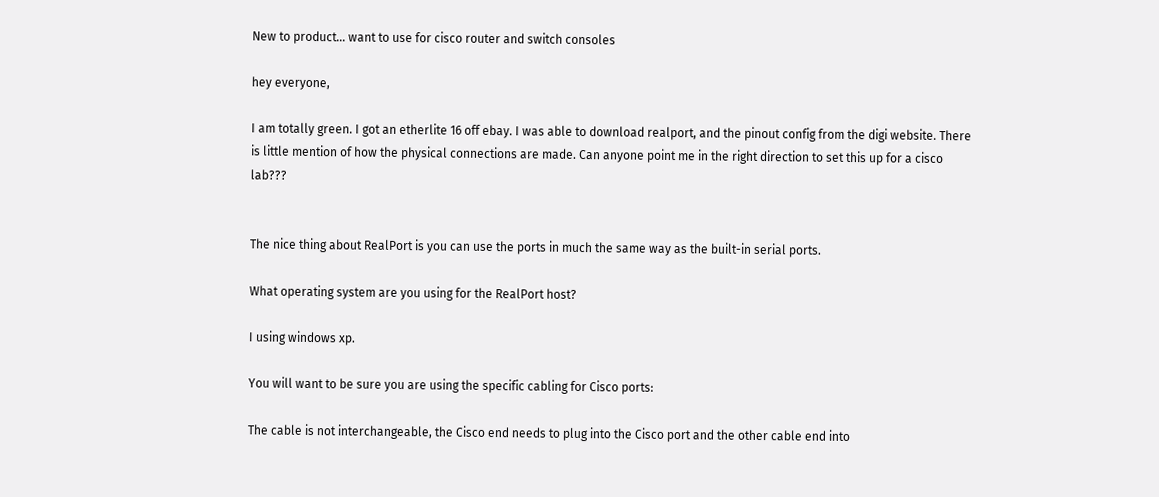New to product... want to use for cisco router and switch consoles

hey everyone,

I am totally green. I got an etherlite 16 off ebay. I was able to download realport, and the pinout config from the digi website. There is little mention of how the physical connections are made. Can anyone point me in the right direction to set this up for a cisco lab???


The nice thing about RealPort is you can use the ports in much the same way as the built-in serial ports.

What operating system are you using for the RealPort host?

I using windows xp.

You will want to be sure you are using the specific cabling for Cisco ports:

The cable is not interchangeable, the Cisco end needs to plug into the Cisco port and the other cable end into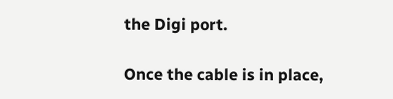the Digi port.

Once the cable is in place,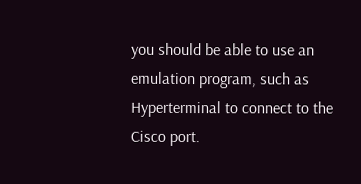you should be able to use an emulation program, such as Hyperterminal to connect to the Cisco port.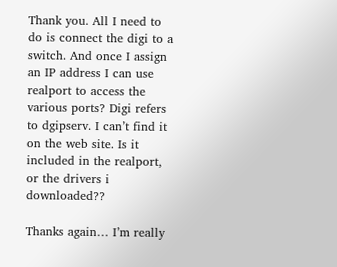Thank you. All I need to do is connect the digi to a switch. And once I assign an IP address I can use realport to access the various ports? Digi refers to dgipserv. I can’t find it on the web site. Is it included in the realport, or the drivers i downloaded??

Thanks again… I’m really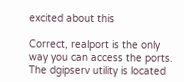excited about this

Correct, realport is the only way you can access the ports. The dgipserv utility is located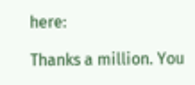here:

Thanks a million. You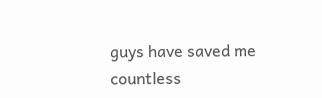guys have saved me countless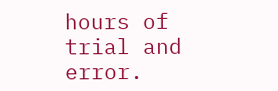hours of trial and error.